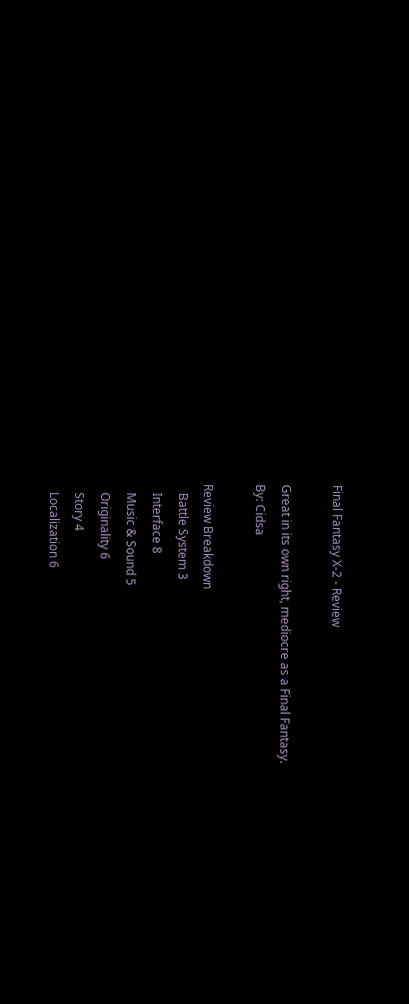Final Fantasy X-2 - Review

Great in its own right, mediocre as a Final Fantasy.
By: Cidsa

Review Breakdown
   Battle System 3
   Interface 8
   Music & Sound 5
   Originality 6
   Story 4
   Localization 6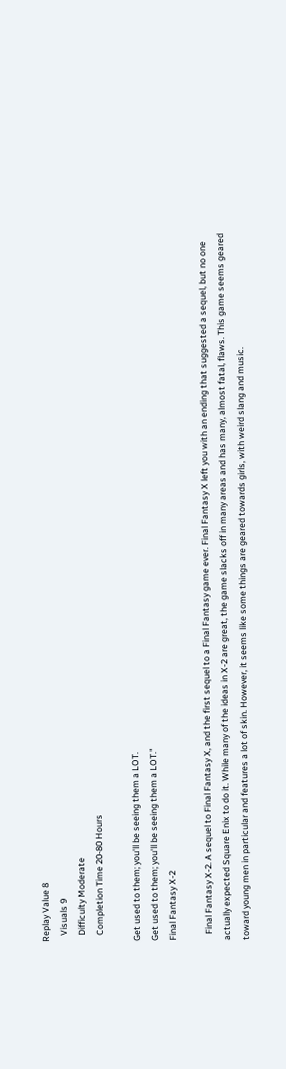Replay Value 8
   Visuals 9
   Difficulty Moderate
   Completion Time 20-80 Hours

Get used to them; you'll be seeing them a LOT.
Get used to them; you'll be seeing them a LOT."
Final Fantasy X-2

   Final Fantasy X-2. A sequel to Final Fantasy X, and the first sequel to a Final Fantasy game ever. Final Fantasy X left you with an ending that suggested a sequel, but no one actually expected Square Enix to do it. While many of the ideas in X-2 are great, the game slacks off in many areas and has many, almost fatal, flaws. This game seems geared toward young men in particular and features a lot of skin. However, it seems like some things are geared towards girls, with weird slang and music.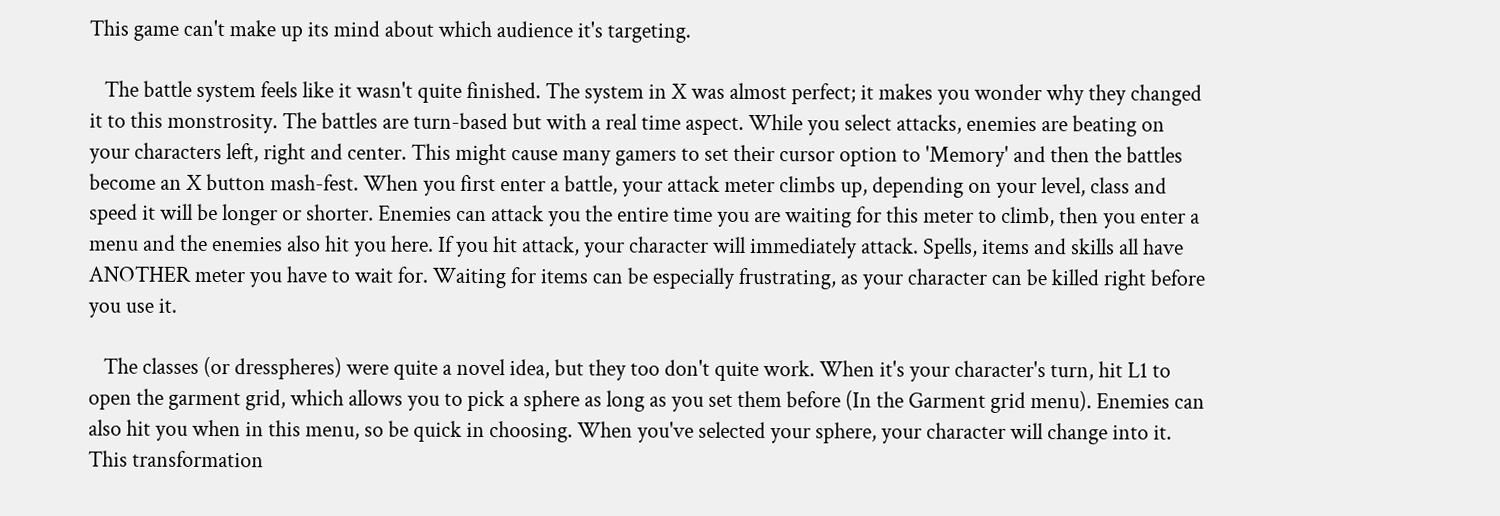This game can't make up its mind about which audience it's targeting.

   The battle system feels like it wasn't quite finished. The system in X was almost perfect; it makes you wonder why they changed it to this monstrosity. The battles are turn-based but with a real time aspect. While you select attacks, enemies are beating on your characters left, right and center. This might cause many gamers to set their cursor option to 'Memory' and then the battles become an X button mash-fest. When you first enter a battle, your attack meter climbs up, depending on your level, class and speed it will be longer or shorter. Enemies can attack you the entire time you are waiting for this meter to climb, then you enter a menu and the enemies also hit you here. If you hit attack, your character will immediately attack. Spells, items and skills all have ANOTHER meter you have to wait for. Waiting for items can be especially frustrating, as your character can be killed right before you use it.

   The classes (or dresspheres) were quite a novel idea, but they too don't quite work. When it's your character's turn, hit L1 to open the garment grid, which allows you to pick a sphere as long as you set them before (In the Garment grid menu). Enemies can also hit you when in this menu, so be quick in choosing. When you've selected your sphere, your character will change into it. This transformation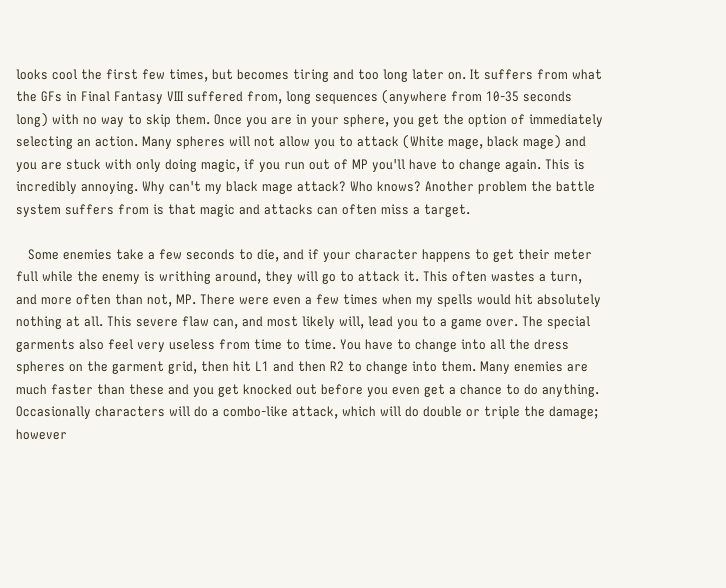looks cool the first few times, but becomes tiring and too long later on. It suffers from what the GFs in Final Fantasy VIII suffered from, long sequences (anywhere from 10-35 seconds long) with no way to skip them. Once you are in your sphere, you get the option of immediately selecting an action. Many spheres will not allow you to attack (White mage, black mage) and you are stuck with only doing magic, if you run out of MP you'll have to change again. This is incredibly annoying. Why can't my black mage attack? Who knows? Another problem the battle system suffers from is that magic and attacks can often miss a target.

   Some enemies take a few seconds to die, and if your character happens to get their meter full while the enemy is writhing around, they will go to attack it. This often wastes a turn, and more often than not, MP. There were even a few times when my spells would hit absolutely nothing at all. This severe flaw can, and most likely will, lead you to a game over. The special garments also feel very useless from time to time. You have to change into all the dress spheres on the garment grid, then hit L1 and then R2 to change into them. Many enemies are much faster than these and you get knocked out before you even get a chance to do anything. Occasionally characters will do a combo-like attack, which will do double or triple the damage; however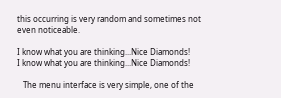this occurring is very random and sometimes not even noticeable.

I know what you are thinking...Nice Diamonds!
I know what you are thinking...Nice Diamonds!

   The menu interface is very simple, one of the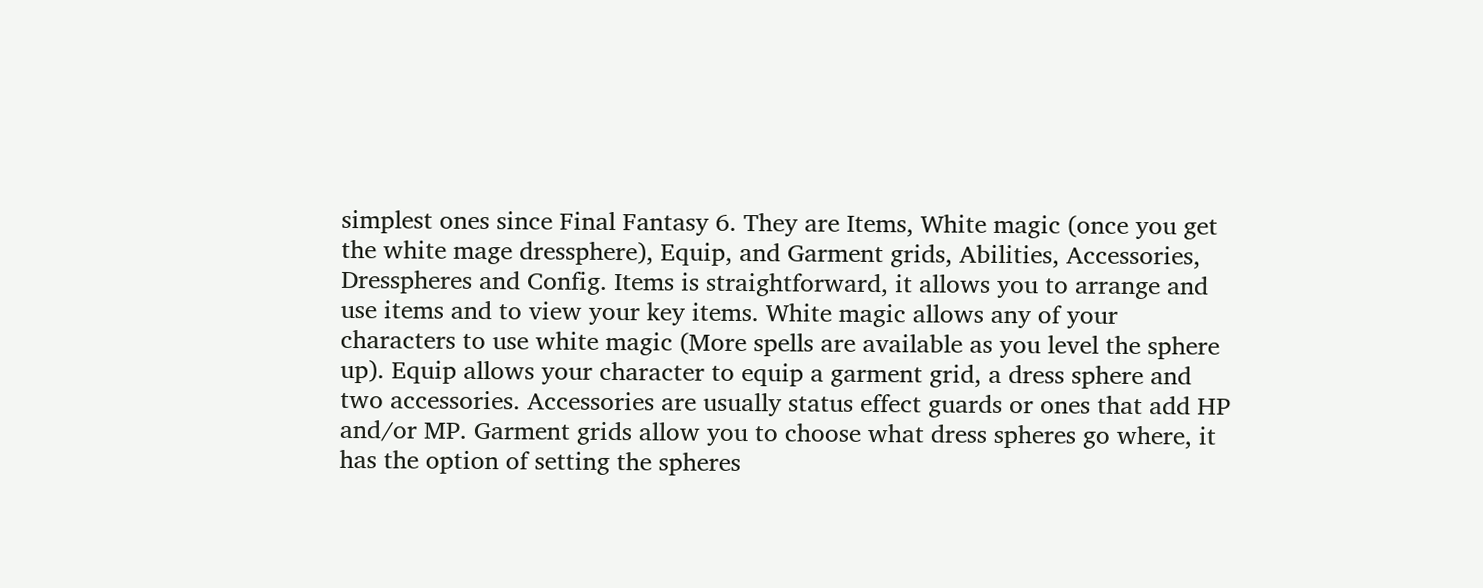simplest ones since Final Fantasy 6. They are Items, White magic (once you get the white mage dressphere), Equip, and Garment grids, Abilities, Accessories, Dresspheres and Config. Items is straightforward, it allows you to arrange and use items and to view your key items. White magic allows any of your characters to use white magic (More spells are available as you level the sphere up). Equip allows your character to equip a garment grid, a dress sphere and two accessories. Accessories are usually status effect guards or ones that add HP and/or MP. Garment grids allow you to choose what dress spheres go where, it has the option of setting the spheres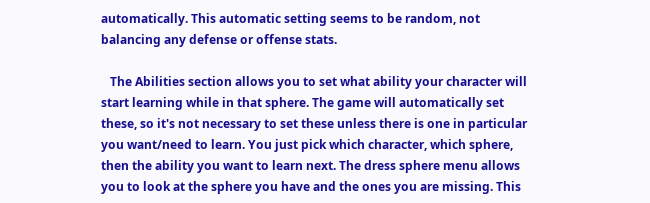automatically. This automatic setting seems to be random, not balancing any defense or offense stats.

   The Abilities section allows you to set what ability your character will start learning while in that sphere. The game will automatically set these, so it's not necessary to set these unless there is one in particular you want/need to learn. You just pick which character, which sphere, then the ability you want to learn next. The dress sphere menu allows you to look at the sphere you have and the ones you are missing. This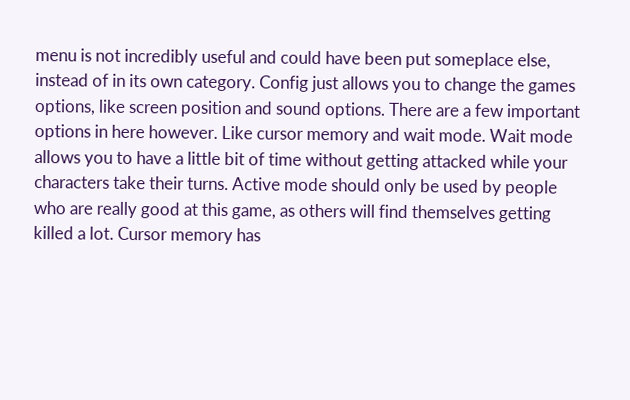menu is not incredibly useful and could have been put someplace else, instead of in its own category. Config just allows you to change the games options, like screen position and sound options. There are a few important options in here however. Like cursor memory and wait mode. Wait mode allows you to have a little bit of time without getting attacked while your characters take their turns. Active mode should only be used by people who are really good at this game, as others will find themselves getting killed a lot. Cursor memory has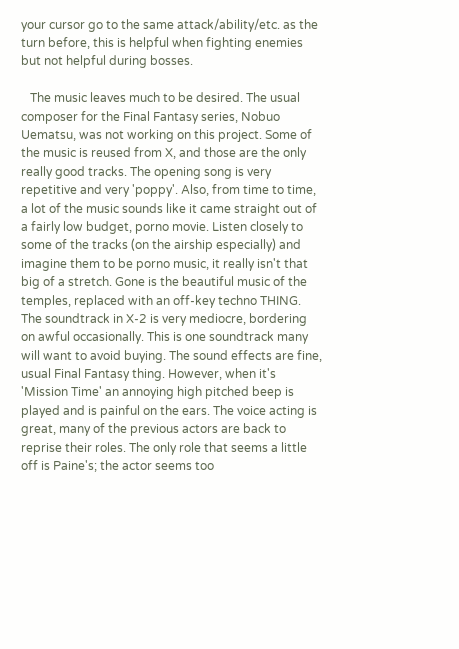your cursor go to the same attack/ability/etc. as the turn before, this is helpful when fighting enemies but not helpful during bosses.

   The music leaves much to be desired. The usual composer for the Final Fantasy series, Nobuo Uematsu, was not working on this project. Some of the music is reused from X, and those are the only really good tracks. The opening song is very repetitive and very 'poppy'. Also, from time to time, a lot of the music sounds like it came straight out of a fairly low budget, porno movie. Listen closely to some of the tracks (on the airship especially) and imagine them to be porno music, it really isn't that big of a stretch. Gone is the beautiful music of the temples, replaced with an off-key techno THING. The soundtrack in X-2 is very mediocre, bordering on awful occasionally. This is one soundtrack many will want to avoid buying. The sound effects are fine, usual Final Fantasy thing. However, when it's 'Mission Time' an annoying high pitched beep is played and is painful on the ears. The voice acting is great, many of the previous actors are back to reprise their roles. The only role that seems a little off is Paine's; the actor seems too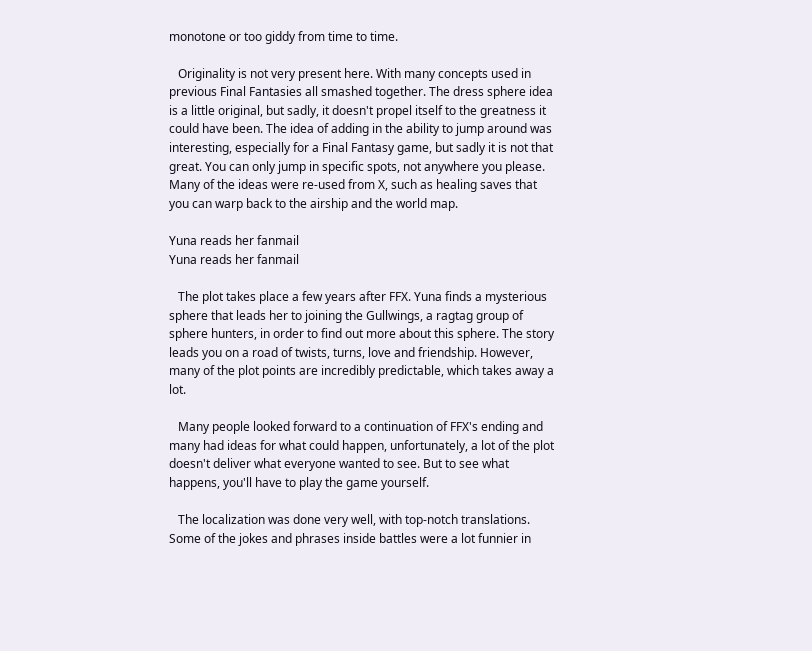monotone or too giddy from time to time.

   Originality is not very present here. With many concepts used in previous Final Fantasies all smashed together. The dress sphere idea is a little original, but sadly, it doesn't propel itself to the greatness it could have been. The idea of adding in the ability to jump around was interesting, especially for a Final Fantasy game, but sadly it is not that great. You can only jump in specific spots, not anywhere you please. Many of the ideas were re-used from X, such as healing saves that you can warp back to the airship and the world map.

Yuna reads her fanmail
Yuna reads her fanmail

   The plot takes place a few years after FFX. Yuna finds a mysterious sphere that leads her to joining the Gullwings, a ragtag group of sphere hunters, in order to find out more about this sphere. The story leads you on a road of twists, turns, love and friendship. However, many of the plot points are incredibly predictable, which takes away a lot.

   Many people looked forward to a continuation of FFX's ending and many had ideas for what could happen, unfortunately, a lot of the plot doesn't deliver what everyone wanted to see. But to see what happens, you'll have to play the game yourself.

   The localization was done very well, with top-notch translations. Some of the jokes and phrases inside battles were a lot funnier in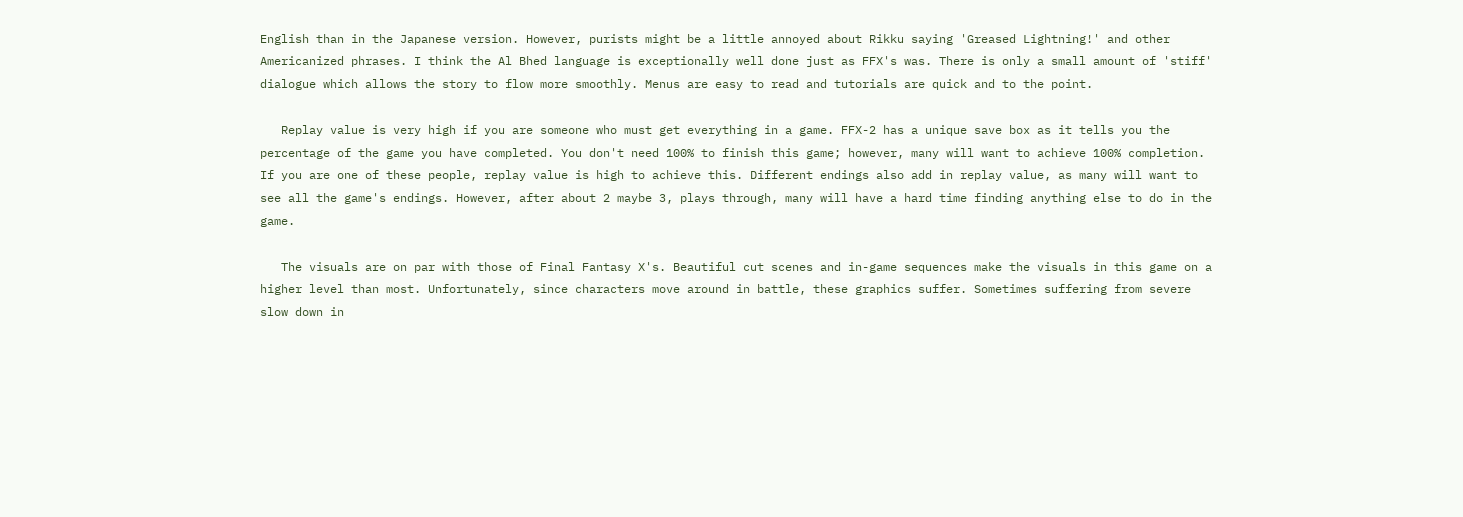English than in the Japanese version. However, purists might be a little annoyed about Rikku saying 'Greased Lightning!' and other Americanized phrases. I think the Al Bhed language is exceptionally well done just as FFX's was. There is only a small amount of 'stiff' dialogue which allows the story to flow more smoothly. Menus are easy to read and tutorials are quick and to the point.

   Replay value is very high if you are someone who must get everything in a game. FFX-2 has a unique save box as it tells you the percentage of the game you have completed. You don't need 100% to finish this game; however, many will want to achieve 100% completion. If you are one of these people, replay value is high to achieve this. Different endings also add in replay value, as many will want to see all the game's endings. However, after about 2 maybe 3, plays through, many will have a hard time finding anything else to do in the game.

   The visuals are on par with those of Final Fantasy X's. Beautiful cut scenes and in-game sequences make the visuals in this game on a higher level than most. Unfortunately, since characters move around in battle, these graphics suffer. Sometimes suffering from severe slow down in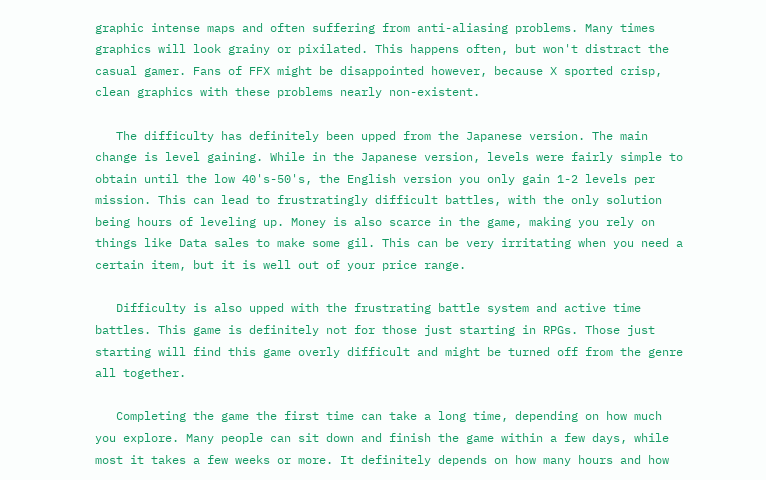graphic intense maps and often suffering from anti-aliasing problems. Many times graphics will look grainy or pixilated. This happens often, but won't distract the casual gamer. Fans of FFX might be disappointed however, because X sported crisp, clean graphics with these problems nearly non-existent.

   The difficulty has definitely been upped from the Japanese version. The main change is level gaining. While in the Japanese version, levels were fairly simple to obtain until the low 40's-50's, the English version you only gain 1-2 levels per mission. This can lead to frustratingly difficult battles, with the only solution being hours of leveling up. Money is also scarce in the game, making you rely on things like Data sales to make some gil. This can be very irritating when you need a certain item, but it is well out of your price range.

   Difficulty is also upped with the frustrating battle system and active time battles. This game is definitely not for those just starting in RPGs. Those just starting will find this game overly difficult and might be turned off from the genre all together.

   Completing the game the first time can take a long time, depending on how much you explore. Many people can sit down and finish the game within a few days, while most it takes a few weeks or more. It definitely depends on how many hours and how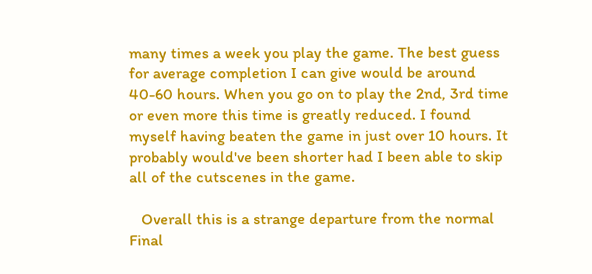many times a week you play the game. The best guess for average completion I can give would be around 40-60 hours. When you go on to play the 2nd, 3rd time or even more this time is greatly reduced. I found myself having beaten the game in just over 10 hours. It probably would've been shorter had I been able to skip all of the cutscenes in the game.

   Overall this is a strange departure from the normal Final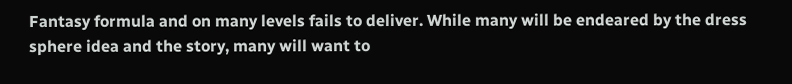Fantasy formula and on many levels fails to deliver. While many will be endeared by the dress sphere idea and the story, many will want to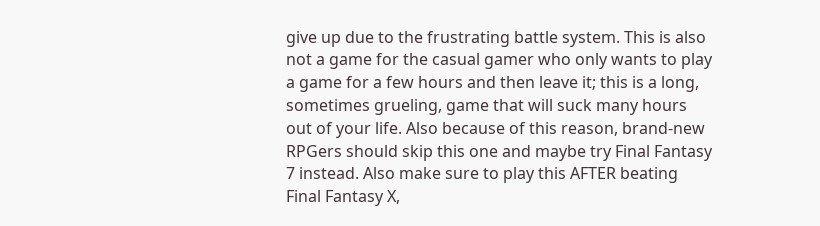give up due to the frustrating battle system. This is also not a game for the casual gamer who only wants to play a game for a few hours and then leave it; this is a long, sometimes grueling, game that will suck many hours out of your life. Also because of this reason, brand-new RPGers should skip this one and maybe try Final Fantasy 7 instead. Also make sure to play this AFTER beating Final Fantasy X,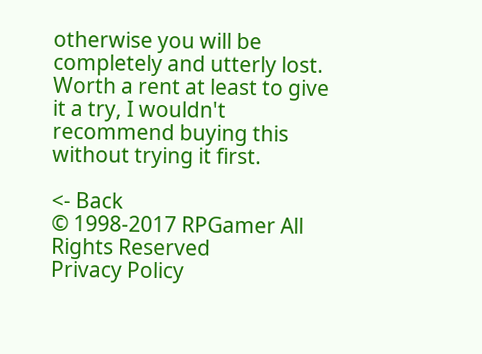otherwise you will be completely and utterly lost. Worth a rent at least to give it a try, I wouldn't recommend buying this without trying it first.

<- Back
© 1998-2017 RPGamer All Rights Reserved
Privacy Policy